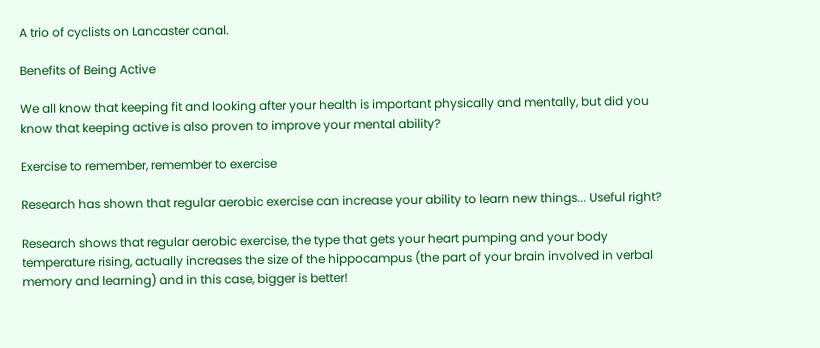A trio of cyclists on Lancaster canal.

Benefits of Being Active

We all know that keeping fit and looking after your health is important physically and mentally, but did you know that keeping active is also proven to improve your mental ability?

Exercise to remember, remember to exercise

Research has shown that regular aerobic exercise can increase your ability to learn new things... Useful right?

Research shows that regular aerobic exercise, the type that gets your heart pumping and your body temperature rising, actually increases the size of the hippocampus (the part of your brain involved in verbal memory and learning) and in this case, bigger is better!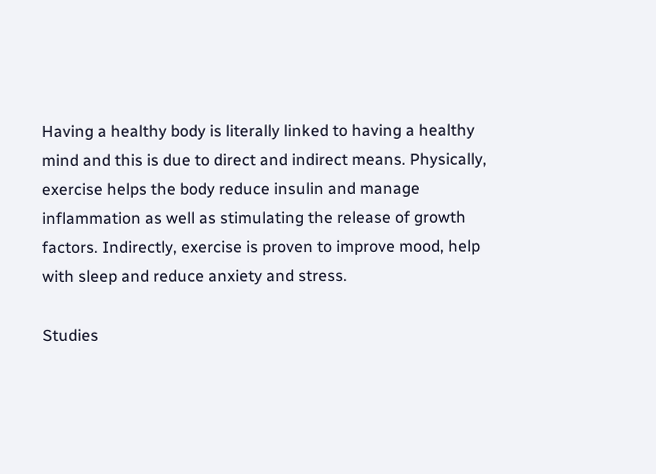Having a healthy body is literally linked to having a healthy mind and this is due to direct and indirect means. Physically, exercise helps the body reduce insulin and manage inflammation as well as stimulating the release of growth factors. Indirectly, exercise is proven to improve mood, help with sleep and reduce anxiety and stress.

Studies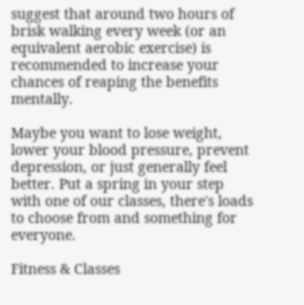suggest that around two hours of brisk walking every week (or an equivalent aerobic exercise) is recommended to increase your chances of reaping the benefits mentally.

Maybe you want to lose weight, lower your blood pressure, prevent depression, or just generally feel better. Put a spring in your step with one of our classes, there's loads to choose from and something for everyone.

Fitness & Classes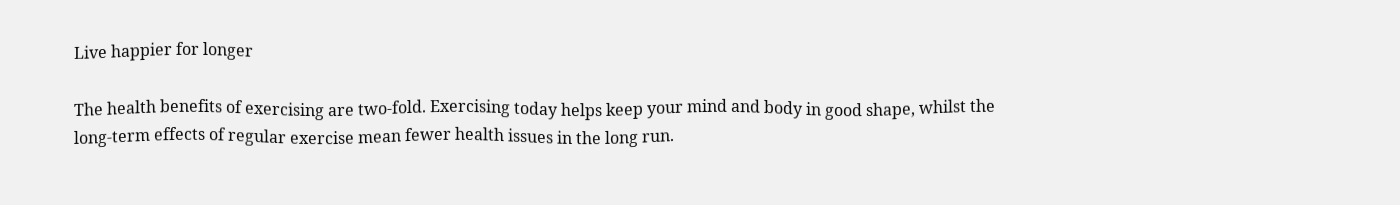Live happier for longer

The health benefits of exercising are two-fold. Exercising today helps keep your mind and body in good shape, whilst the long-term effects of regular exercise mean fewer health issues in the long run.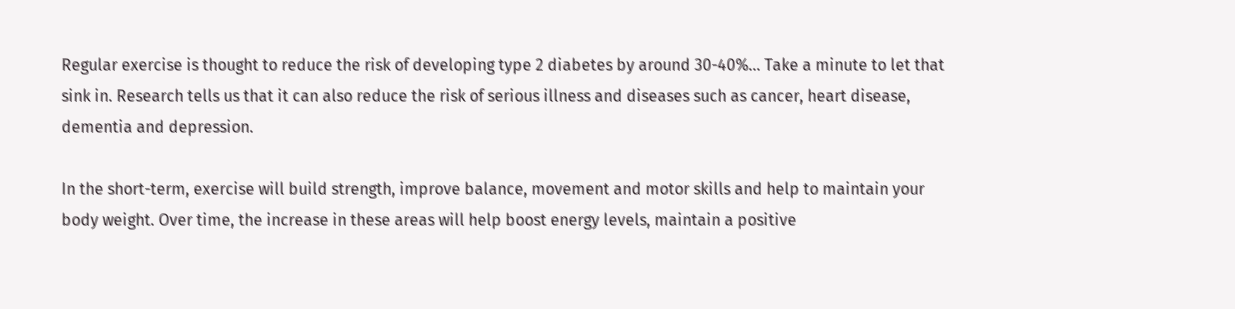Regular exercise is thought to reduce the risk of developing type 2 diabetes by around 30-40%... Take a minute to let that sink in. Research tells us that it can also reduce the risk of serious illness and diseases such as cancer, heart disease, dementia and depression.

In the short-term, exercise will build strength, improve balance, movement and motor skills and help to maintain your body weight. Over time, the increase in these areas will help boost energy levels, maintain a positive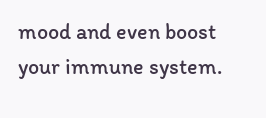mood and even boost your immune system.